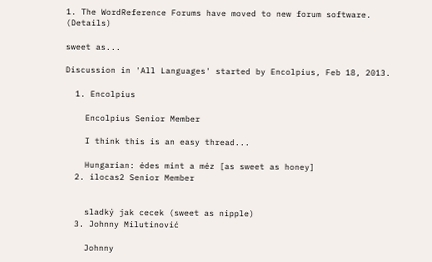1. The WordReference Forums have moved to new forum software. (Details)

sweet as...

Discussion in 'All Languages' started by Encolpius, Feb 18, 2013.

  1. Encolpius

    Encolpius Senior Member

    I think this is an easy thread...

    Hungarian: édes mint a méz [as sweet as honey]
  2. ilocas2 Senior Member


    sladký jak cecek (sweet as nipple)
  3. Johnny Milutinović

    Johnny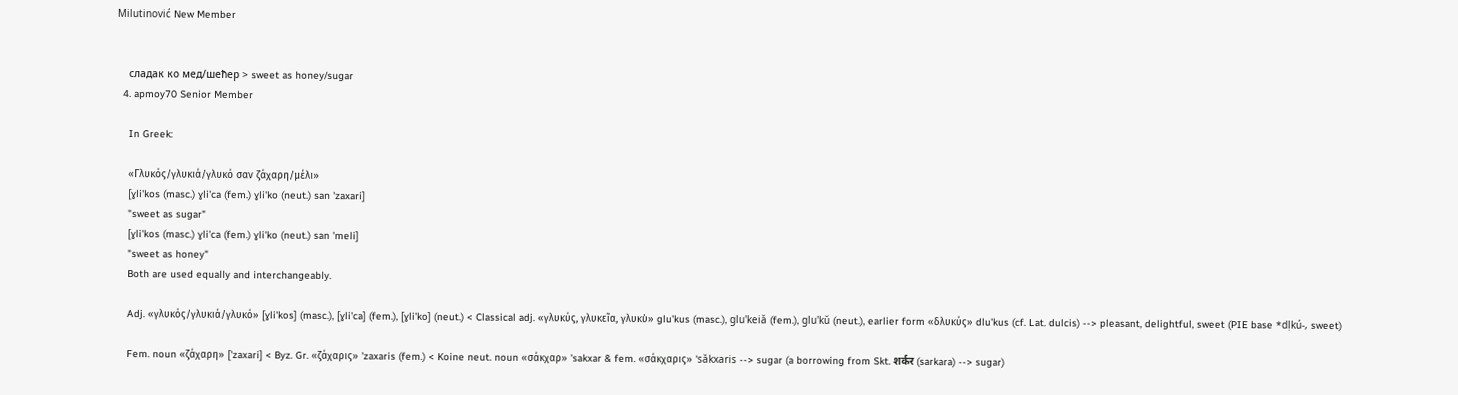Milutinović New Member


    сладак ко мед/шећер > sweet as honey/sugar
  4. apmoy70 Senior Member

    In Greek:

    «Γλυκός/γλυκιά/γλυκό σαν ζάχαρη/μέλι»
    [ɣli'kos (masc.) ɣli'ca (fem.) ɣli'ko (neut.) san 'zaxari]
    "sweet as sugar"
    [ɣli'kos (masc.) ɣli'ca (fem.) ɣli'ko (neut.) san 'meli]
    "sweet as honey"
    Both are used equally and interchangeably.

    Adj. «γλυκός/γλυκιά/γλυκό» [ɣli'kos] (masc.), [ɣli'ca] (fem.), [ɣli'ko] (neut.) < Classical adj. «γλυκύς, γλυκεῖα, γλυκὺ» glu'kus (masc.), glu'keiă (fem.), glu'kŭ (neut.), earlier form «δλυκύς» dlu'kus (cf. Lat. dulcis) --> pleasant, delightful, sweet (PIE base *dḷkú-, sweet)

    Fem. noun «ζάχαρη» ['zaxari] < Byz. Gr. «ζάχαρις» 'zaxaris (fem.) < Koine neut. noun «σάκχαρ» 'sakxar & fem. «σάκχαρις» 'săkxaris --> sugar (a borrowing from Skt. शर्कर (sarkara) --> sugar)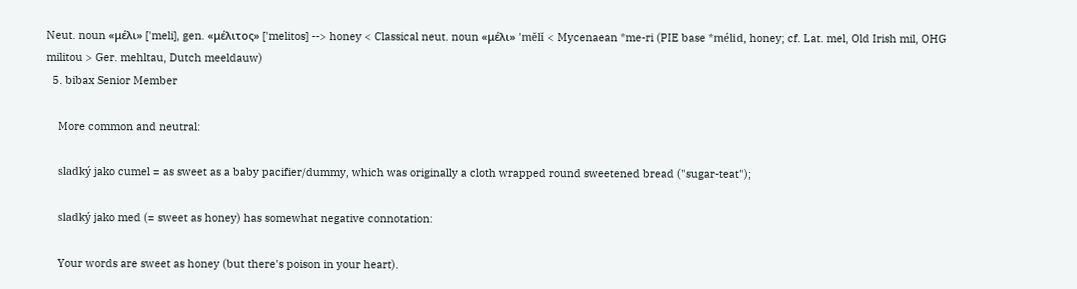Neut. noun «μέλι» ['meli], gen. «μέλιτος» ['melitos] --> honey < Classical neut. noun «μέλι» 'mĕlĭ < Mycenaean *me-ri (PIE base *mélid, honey; cf. Lat. mel, Old Irish mil, OHG militou > Ger. mehltau, Dutch meeldauw)
  5. bibax Senior Member

    More common and neutral:

    sladký jako cumel = as sweet as a baby pacifier/dummy, which was originally a cloth wrapped round sweetened bread ("sugar-teat");

    sladký jako med (= sweet as honey) has somewhat negative connotation:

    Your words are sweet as honey (but there's poison in your heart).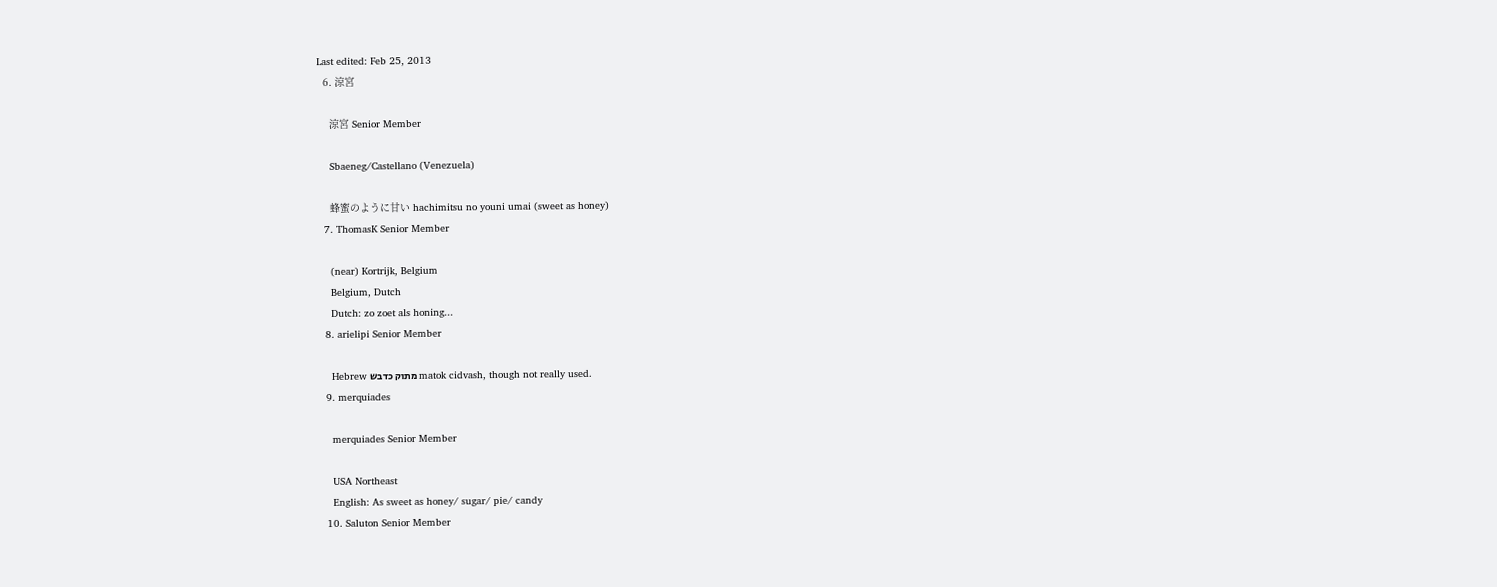Last edited: Feb 25, 2013
  6. 涼宮

    涼宮 Senior Member

    Sbaeneg/Castellano (Venezuela)

    蜂蜜のように甘い hachimitsu no youni umai (sweet as honey)
  7. ThomasK Senior Member

    (near) Kortrijk, Belgium
    Belgium, Dutch
    Dutch: zo zoet als honing...
  8. arielipi Senior Member

    Hebrew מתוק כדבש matok cidvash, though not really used.
  9. merquiades

    merquiades Senior Member

    USA Northeast
    English: As sweet as honey/ sugar/ pie/ candy
  10. Saluton Senior Member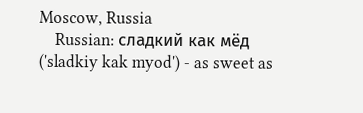Moscow, Russia
    Russian: сладкий как мёд ('sladkiy kak myod') - as sweet as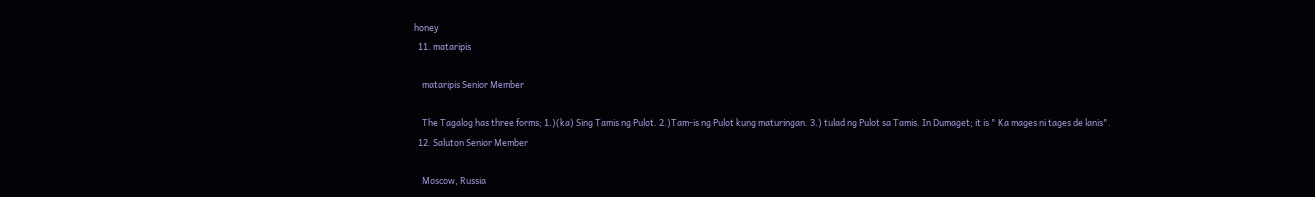honey
  11. mataripis

    mataripis Senior Member

    The Tagalog has three forms; 1.)(ka) Sing Tamis ng Pulot. 2.)Tam-is ng Pulot kung maturingan. 3.) tulad ng Pulot sa Tamis. In Dumaget; it is " Ka mages ni tages de lanis".
  12. Saluton Senior Member

    Moscow, Russia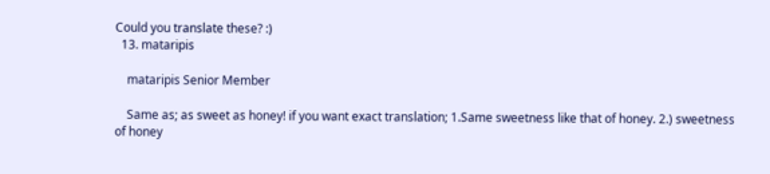Could you translate these? :)
  13. mataripis

    mataripis Senior Member

    Same as; as sweet as honey! if you want exact translation; 1.Same sweetness like that of honey. 2.) sweetness of honey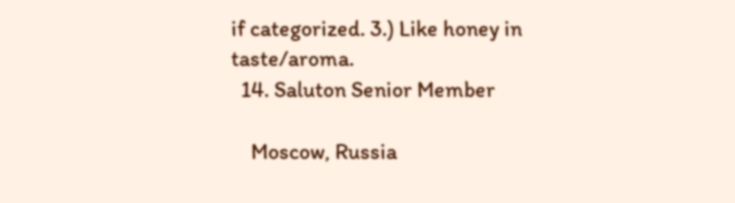if categorized. 3.) Like honey in taste/aroma.
  14. Saluton Senior Member

    Moscow, Russia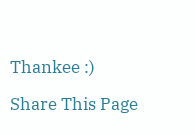Thankee :)

Share This Page